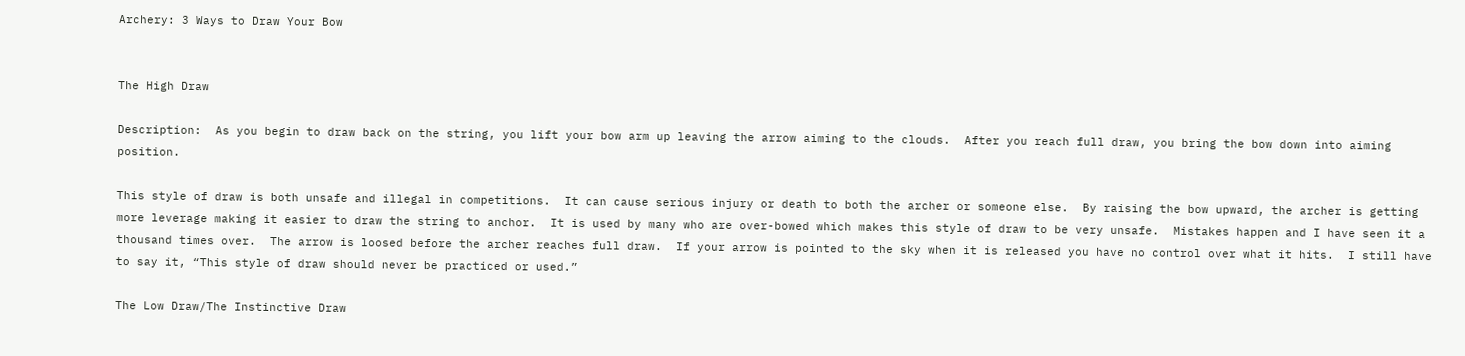Archery: 3 Ways to Draw Your Bow


The High Draw

Description:  As you begin to draw back on the string, you lift your bow arm up leaving the arrow aiming to the clouds.  After you reach full draw, you bring the bow down into aiming position.

This style of draw is both unsafe and illegal in competitions.  It can cause serious injury or death to both the archer or someone else.  By raising the bow upward, the archer is getting more leverage making it easier to draw the string to anchor.  It is used by many who are over-bowed which makes this style of draw to be very unsafe.  Mistakes happen and I have seen it a thousand times over.  The arrow is loosed before the archer reaches full draw.  If your arrow is pointed to the sky when it is released you have no control over what it hits.  I still have to say it, “This style of draw should never be practiced or used.”

The Low Draw/The Instinctive Draw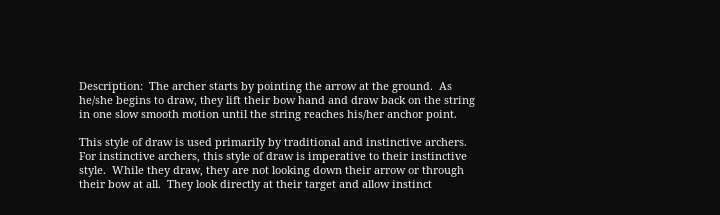Description:  The archer starts by pointing the arrow at the ground.  As he/she begins to draw, they lift their bow hand and draw back on the string in one slow smooth motion until the string reaches his/her anchor point.

This style of draw is used primarily by traditional and instinctive archers.  For instinctive archers, this style of draw is imperative to their instinctive style.  While they draw, they are not looking down their arrow or through their bow at all.  They look directly at their target and allow instinct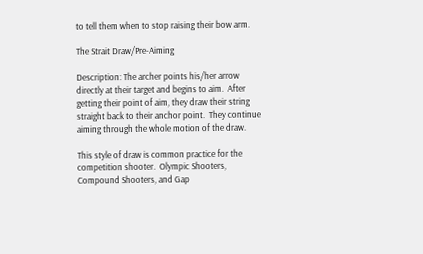to tell them when to stop raising their bow arm.

The Strait Draw/Pre-Aiming

Description: The archer points his/her arrow directly at their target and begins to aim.  After getting their point of aim, they draw their string straight back to their anchor point.  They continue aiming through the whole motion of the draw.

This style of draw is common practice for the competition shooter.  Olympic Shooters, Compound Shooters, and Gap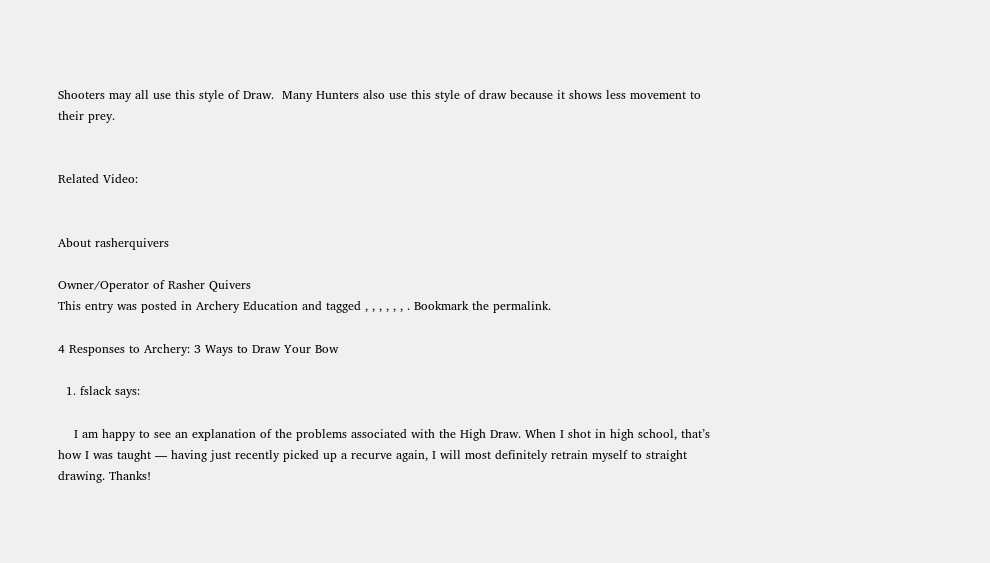Shooters may all use this style of Draw.  Many Hunters also use this style of draw because it shows less movement to their prey.


Related Video:


About rasherquivers

Owner/Operator of Rasher Quivers
This entry was posted in Archery Education and tagged , , , , , , . Bookmark the permalink.

4 Responses to Archery: 3 Ways to Draw Your Bow

  1. fslack says:

    I am happy to see an explanation of the problems associated with the High Draw. When I shot in high school, that’s how I was taught — having just recently picked up a recurve again, I will most definitely retrain myself to straight drawing. Thanks!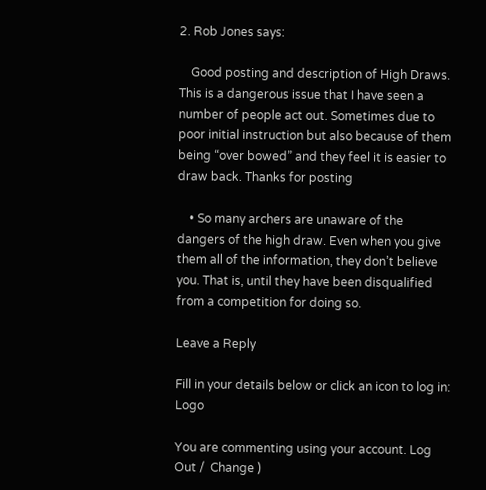2. Rob Jones says:

    Good posting and description of High Draws. This is a dangerous issue that I have seen a number of people act out. Sometimes due to poor initial instruction but also because of them being “over bowed” and they feel it is easier to draw back. Thanks for posting

    • So many archers are unaware of the dangers of the high draw. Even when you give them all of the information, they don’t believe you. That is, until they have been disqualified from a competition for doing so.

Leave a Reply

Fill in your details below or click an icon to log in: Logo

You are commenting using your account. Log Out /  Change )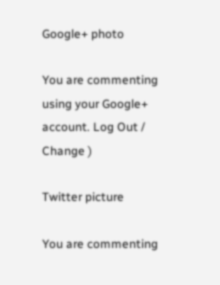Google+ photo

You are commenting using your Google+ account. Log Out /  Change )

Twitter picture

You are commenting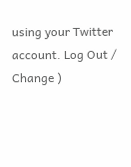using your Twitter account. Log Out /  Change )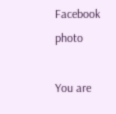Facebook photo

You are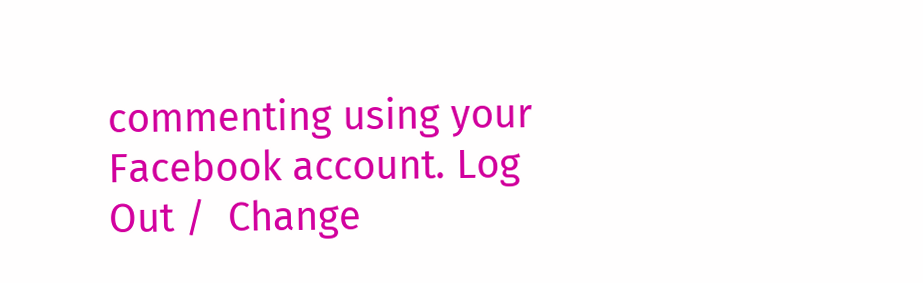commenting using your Facebook account. Log Out /  Change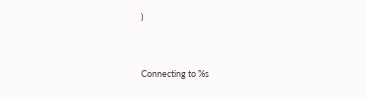)


Connecting to %s